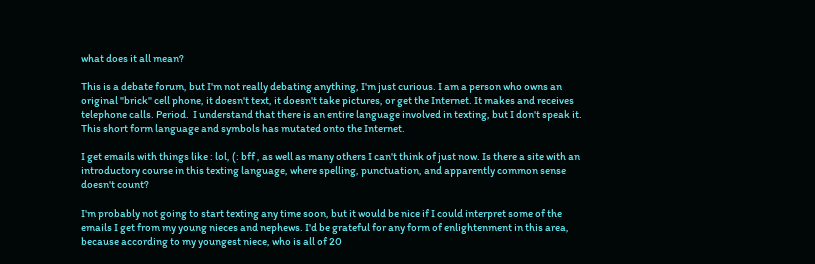what does it all mean?

This is a debate forum, but I'm not really debating anything, I'm just curious. I am a person who owns an original "brick" cell phone, it doesn't text, it doesn't take pictures, or get the Internet. It makes and receives telephone calls. Period.  I understand that there is an entire language involved in texting, but I don't speak it. This short form language and symbols has mutated onto the Internet.

I get emails with things like : lol, (: bff , as well as many others I can't think of just now. Is there a site with an introductory course in this texting language, where spelling, punctuation, and apparently common sense doesn't count?

I'm probably not going to start texting any time soon, but it would be nice if I could interpret some of the emails I get from my young nieces and nephews. I'd be grateful for any form of enlightenment in this area, because according to my youngest niece, who is all of 20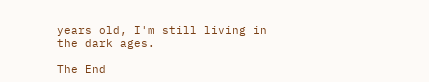years old, I'm still living in the dark ages.

The End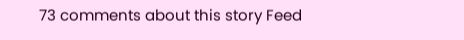73 comments about this story Feed